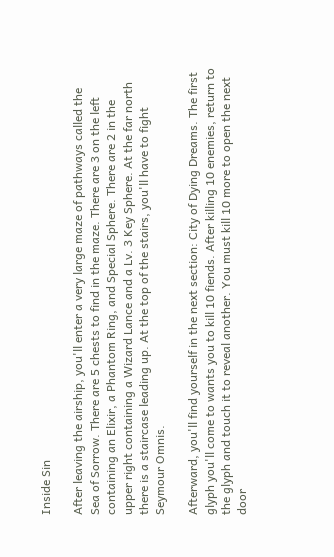Inside Sin

After leaving the airship, you'll enter a very large maze of pathways called the Sea of Sorrow. There are 5 chests to find in the maze. There are 3 on the left containing an Elixir, a Phantom Ring, and Special Sphere. There are 2 in the upper right containing a Wizard Lance and a Lv. 3 Key Sphere. At the far north there is a staircase leading up. At the top of the stairs, you'll have to fight Seymour Omnis.

Afterward, you'll find yourself in the next section: City of Dying Dreams. The first glyph you'll come to wants you to kill 10 fiends. After killing 10 enemies, return to the glyph and touch it to reveal another. You must kill 10 more to open the next door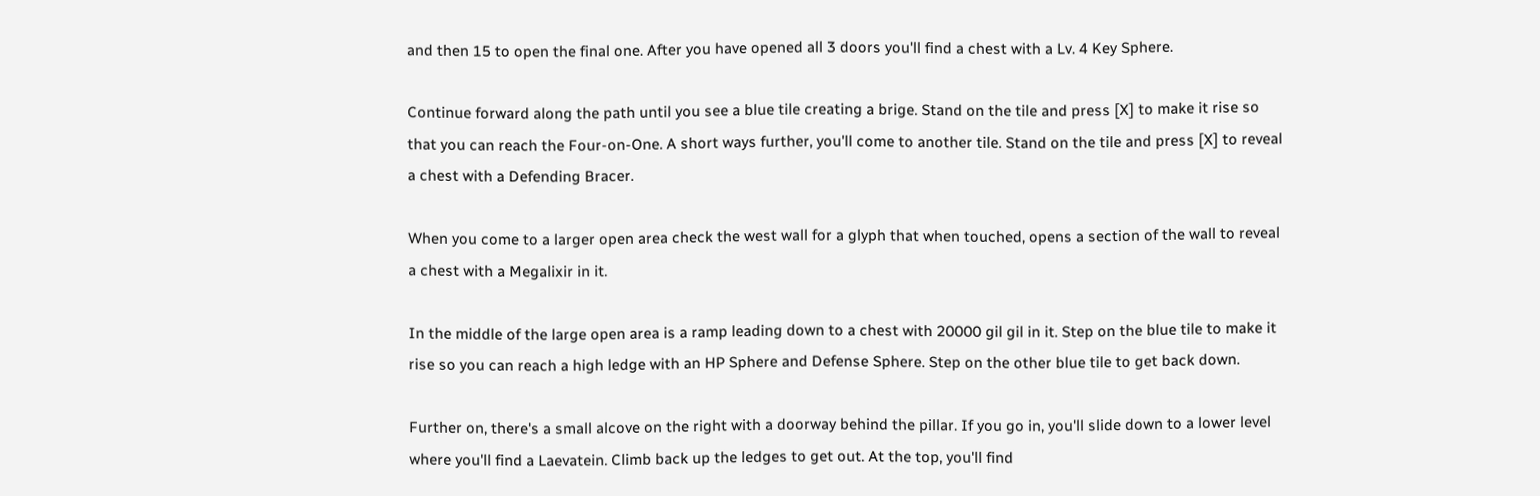and then 15 to open the final one. After you have opened all 3 doors you'll find a chest with a Lv. 4 Key Sphere.

Continue forward along the path until you see a blue tile creating a brige. Stand on the tile and press [X] to make it rise so that you can reach the Four-on-One. A short ways further, you'll come to another tile. Stand on the tile and press [X] to reveal a chest with a Defending Bracer.

When you come to a larger open area check the west wall for a glyph that when touched, opens a section of the wall to reveal a chest with a Megalixir in it.

In the middle of the large open area is a ramp leading down to a chest with 20000 gil gil in it. Step on the blue tile to make it rise so you can reach a high ledge with an HP Sphere and Defense Sphere. Step on the other blue tile to get back down.

Further on, there's a small alcove on the right with a doorway behind the pillar. If you go in, you'll slide down to a lower level where you'll find a Laevatein. Climb back up the ledges to get out. At the top, you'll find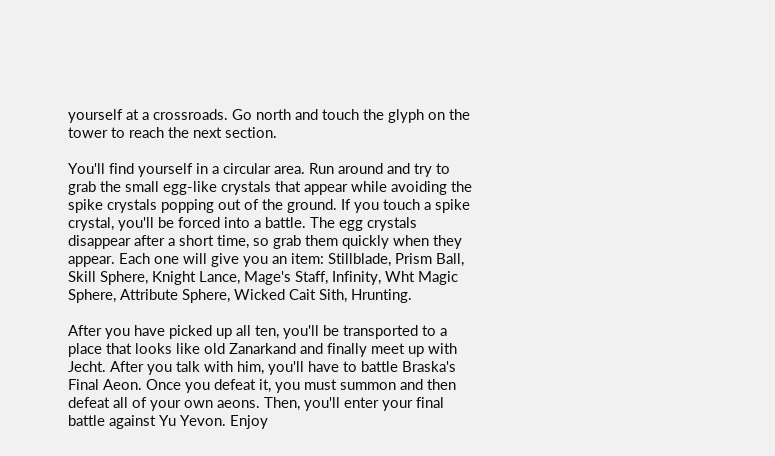yourself at a crossroads. Go north and touch the glyph on the tower to reach the next section.

You'll find yourself in a circular area. Run around and try to grab the small egg-like crystals that appear while avoiding the spike crystals popping out of the ground. If you touch a spike crystal, you'll be forced into a battle. The egg crystals disappear after a short time, so grab them quickly when they appear. Each one will give you an item: Stillblade, Prism Ball, Skill Sphere, Knight Lance, Mage's Staff, Infinity, Wht Magic Sphere, Attribute Sphere, Wicked Cait Sith, Hrunting.

After you have picked up all ten, you'll be transported to a place that looks like old Zanarkand and finally meet up with Jecht. After you talk with him, you'll have to battle Braska's Final Aeon. Once you defeat it, you must summon and then defeat all of your own aeons. Then, you'll enter your final battle against Yu Yevon. Enjoy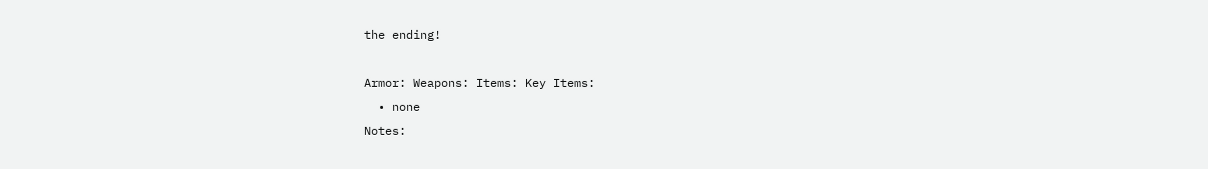the ending!

Armor: Weapons: Items: Key Items:
  • none
Notes: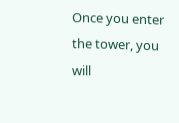Once you enter the tower, you will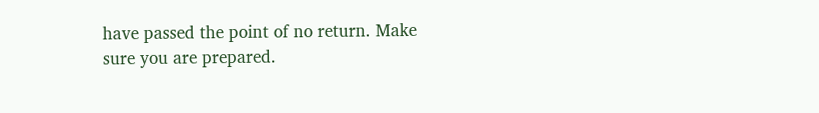have passed the point of no return. Make sure you are prepared.